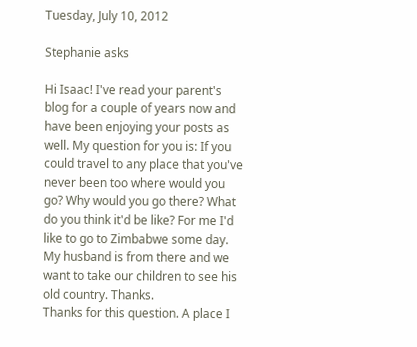Tuesday, July 10, 2012

Stephanie asks

Hi Isaac! I've read your parent's blog for a couple of years now and have been enjoying your posts as well. My question for you is: If you could travel to any place that you've never been too where would you go? Why would you go there? What do you think it'd be like? For me I'd like to go to Zimbabwe some day. My husband is from there and we want to take our children to see his old country. Thanks.
Thanks for this question. A place I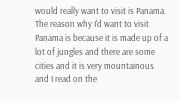would really want to visit is Panama. The reason why I'd want to visit Panama is because it is made up of a lot of jungles and there are some cities and it is very mountainous and I read on the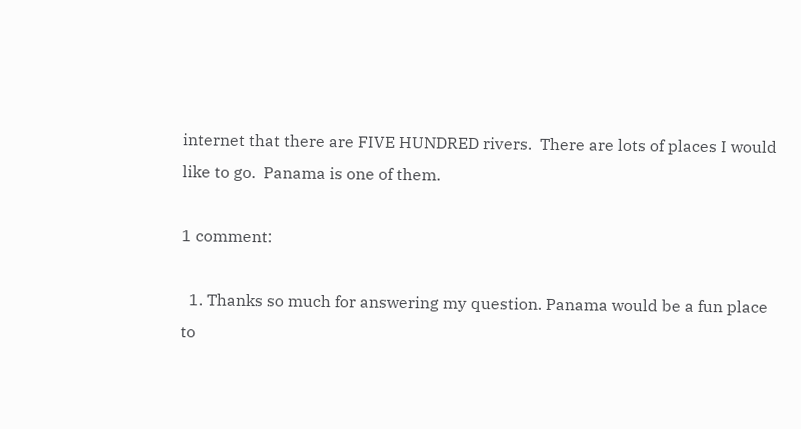internet that there are FIVE HUNDRED rivers.  There are lots of places I would like to go.  Panama is one of them.

1 comment:

  1. Thanks so much for answering my question. Panama would be a fun place to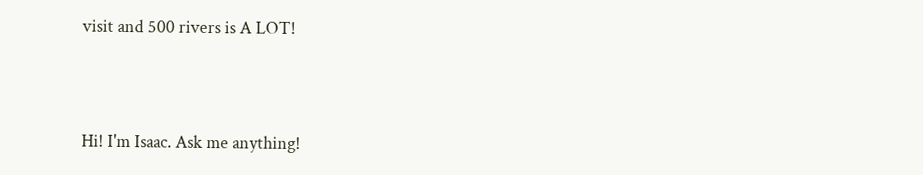visit and 500 rivers is A LOT!



Hi! I'm Isaac. Ask me anything!